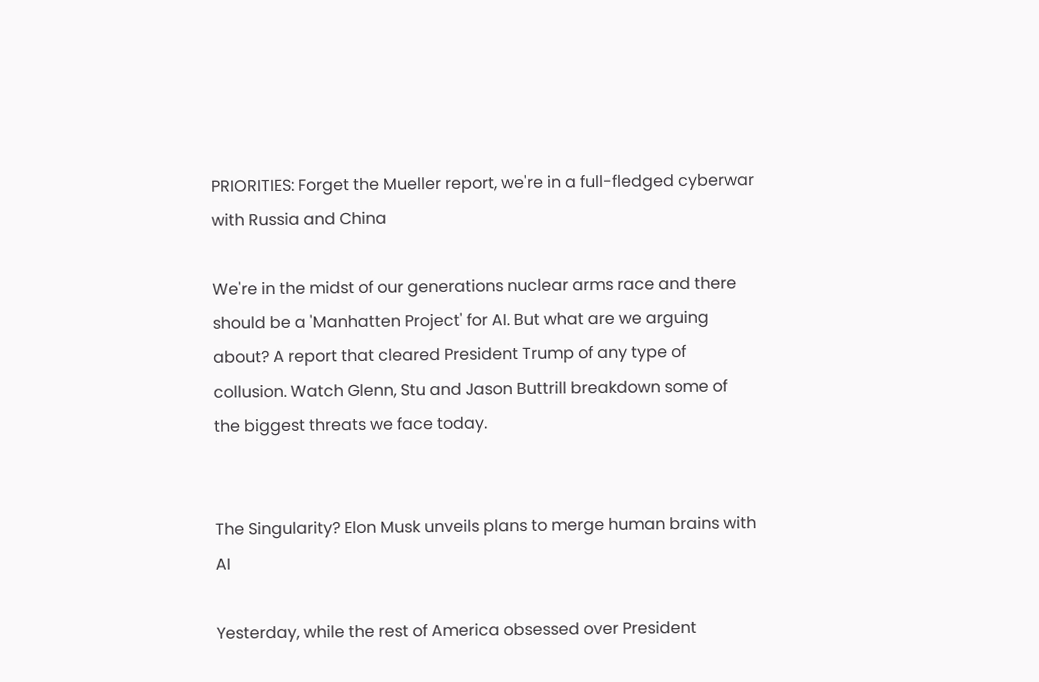PRIORITIES: Forget the Mueller report, we're in a full-fledged cyberwar with Russia and China

We're in the midst of our generations nuclear arms race and there should be a 'Manhatten Project' for AI. But what are we arguing about? A report that cleared President Trump of any type of collusion. Watch Glenn, Stu and Jason Buttrill breakdown some of the biggest threats we face today.


The Singularity? Elon Musk unveils plans to merge human brains with AI

Yesterday, while the rest of America obsessed over President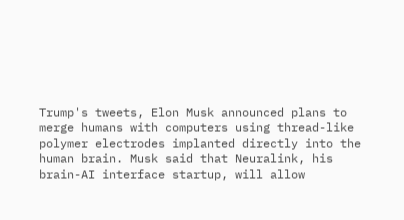Trump's tweets, Elon Musk announced plans to merge humans with computers using thread-like polymer electrodes implanted directly into the human brain. Musk said that Neuralink, his brain-AI interface startup, will allow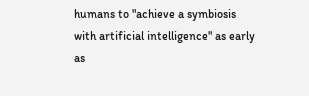humans to "achieve a symbiosis with artificial intelligence" as early as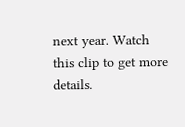next year. Watch this clip to get more details.